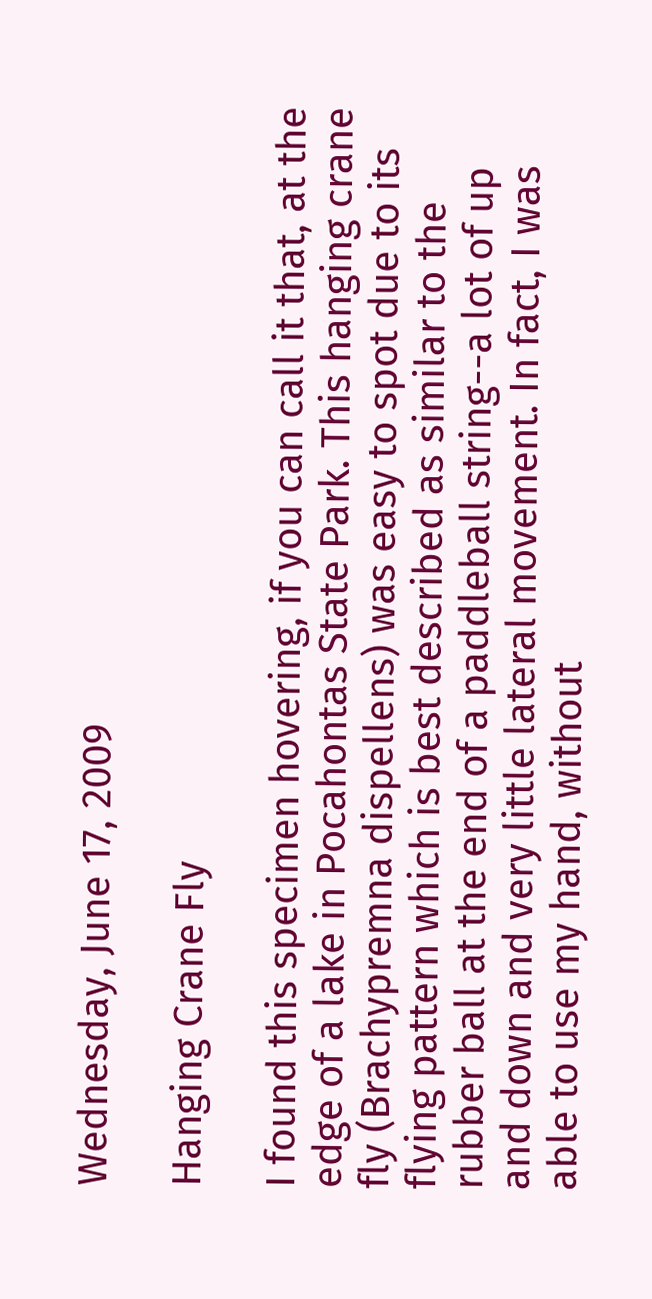Wednesday, June 17, 2009

Hanging Crane Fly

I found this specimen hovering, if you can call it that, at the edge of a lake in Pocahontas State Park. This hanging crane fly (Brachypremna dispellens) was easy to spot due to its flying pattern which is best described as similar to the rubber ball at the end of a paddleball string--a lot of up and down and very little lateral movement. In fact, I was able to use my hand, without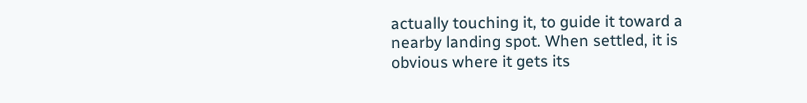actually touching it, to guide it toward a nearby landing spot. When settled, it is obvious where it gets its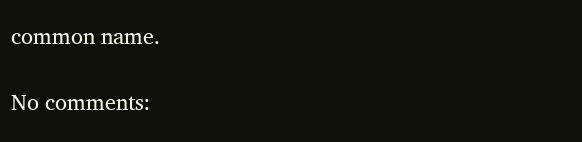common name.

No comments: